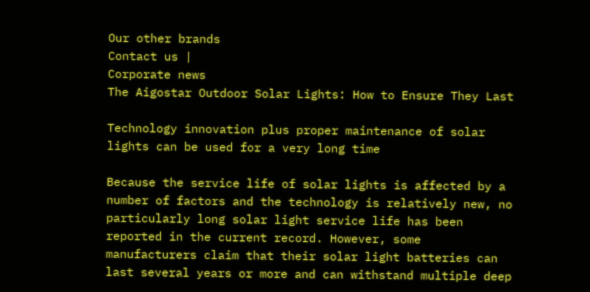Our other brands
Contact us |
Corporate news
The Aigostar Outdoor Solar Lights: How to Ensure They Last

Technology innovation plus proper maintenance of solar lights can be used for a very long time

Because the service life of solar lights is affected by a number of factors and the technology is relatively new, no particularly long solar light service life has been reported in the current record. However, some manufacturers claim that their solar light batteries can last several years or more and can withstand multiple deep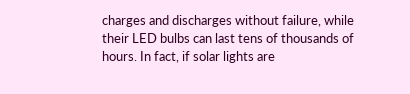charges and discharges without failure, while their LED bulbs can last tens of thousands of hours. In fact, if solar lights are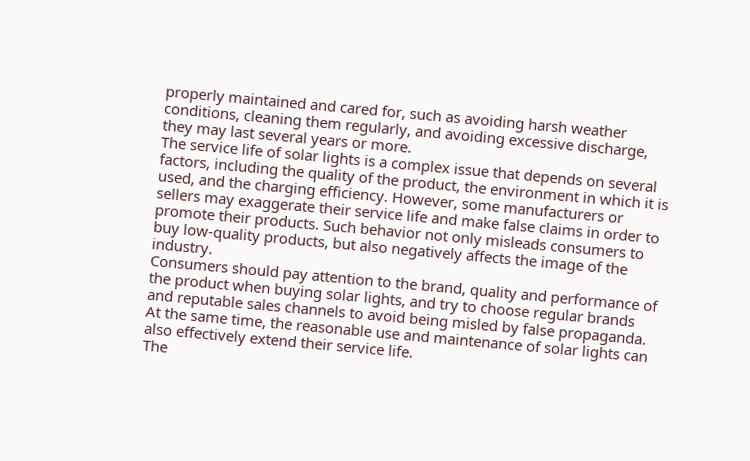properly maintained and cared for, such as avoiding harsh weather conditions, cleaning them regularly, and avoiding excessive discharge, they may last several years or more.
The service life of solar lights is a complex issue that depends on several factors, including the quality of the product, the environment in which it is used, and the charging efficiency. However, some manufacturers or sellers may exaggerate their service life and make false claims in order to promote their products. Such behavior not only misleads consumers to buy low-quality products, but also negatively affects the image of the industry.
Consumers should pay attention to the brand, quality and performance of the product when buying solar lights, and try to choose regular brands and reputable sales channels to avoid being misled by false propaganda. At the same time, the reasonable use and maintenance of solar lights can also effectively extend their service life.
The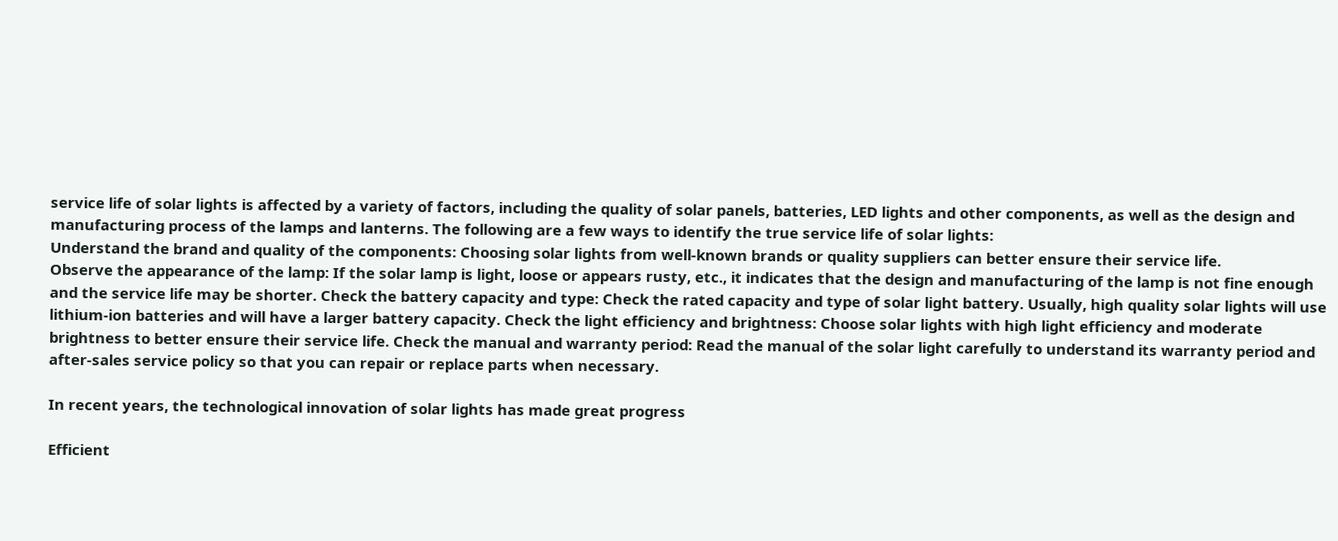service life of solar lights is affected by a variety of factors, including the quality of solar panels, batteries, LED lights and other components, as well as the design and manufacturing process of the lamps and lanterns. The following are a few ways to identify the true service life of solar lights:
Understand the brand and quality of the components: Choosing solar lights from well-known brands or quality suppliers can better ensure their service life.
Observe the appearance of the lamp: If the solar lamp is light, loose or appears rusty, etc., it indicates that the design and manufacturing of the lamp is not fine enough and the service life may be shorter. Check the battery capacity and type: Check the rated capacity and type of solar light battery. Usually, high quality solar lights will use lithium-ion batteries and will have a larger battery capacity. Check the light efficiency and brightness: Choose solar lights with high light efficiency and moderate brightness to better ensure their service life. Check the manual and warranty period: Read the manual of the solar light carefully to understand its warranty period and after-sales service policy so that you can repair or replace parts when necessary.

In recent years, the technological innovation of solar lights has made great progress

Efficient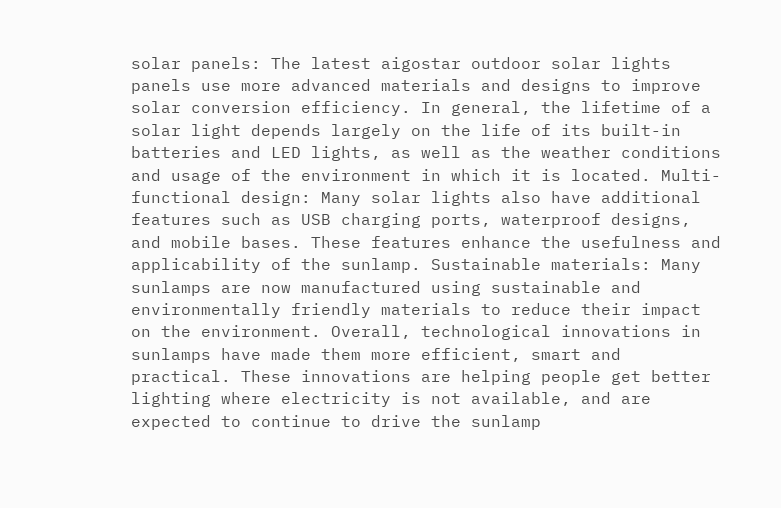solar panels: The latest aigostar outdoor solar lights panels use more advanced materials and designs to improve solar conversion efficiency. In general, the lifetime of a solar light depends largely on the life of its built-in batteries and LED lights, as well as the weather conditions and usage of the environment in which it is located. Multi-functional design: Many solar lights also have additional features such as USB charging ports, waterproof designs, and mobile bases. These features enhance the usefulness and applicability of the sunlamp. Sustainable materials: Many sunlamps are now manufactured using sustainable and environmentally friendly materials to reduce their impact on the environment. Overall, technological innovations in sunlamps have made them more efficient, smart and practical. These innovations are helping people get better lighting where electricity is not available, and are expected to continue to drive the sunlamp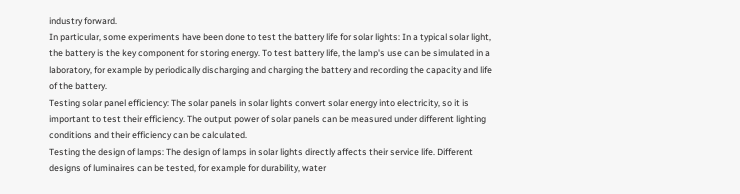industry forward.
In particular, some experiments have been done to test the battery life for solar lights: In a typical solar light, the battery is the key component for storing energy. To test battery life, the lamp's use can be simulated in a laboratory, for example by periodically discharging and charging the battery and recording the capacity and life of the battery.
Testing solar panel efficiency: The solar panels in solar lights convert solar energy into electricity, so it is important to test their efficiency. The output power of solar panels can be measured under different lighting conditions and their efficiency can be calculated.
Testing the design of lamps: The design of lamps in solar lights directly affects their service life. Different designs of luminaires can be tested, for example for durability, water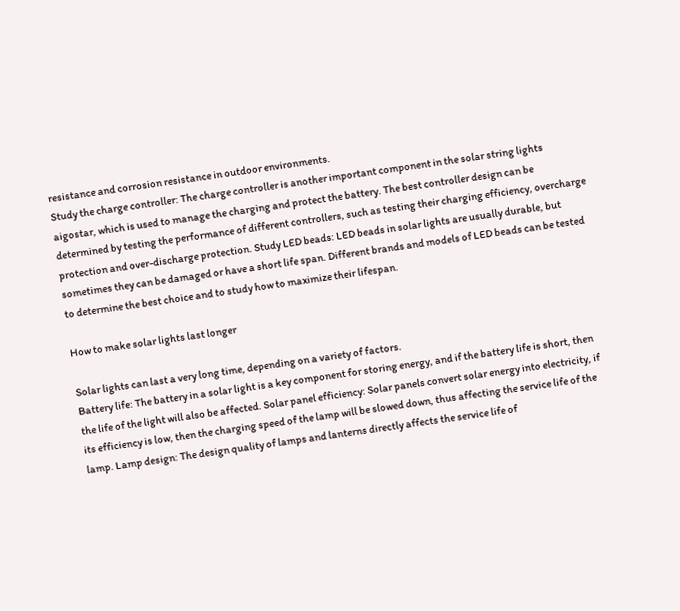resistance and corrosion resistance in outdoor environments.
Study the charge controller: The charge controller is another important component in the solar string lights aigostar, which is used to manage the charging and protect the battery. The best controller design can be determined by testing the performance of different controllers, such as testing their charging efficiency, overcharge protection and over-discharge protection. Study LED beads: LED beads in solar lights are usually durable, but sometimes they can be damaged or have a short life span. Different brands and models of LED beads can be tested to determine the best choice and to study how to maximize their lifespan.

How to make solar lights last longer

Solar lights can last a very long time, depending on a variety of factors.
Battery life: The battery in a solar light is a key component for storing energy, and if the battery life is short, then the life of the light will also be affected. Solar panel efficiency: Solar panels convert solar energy into electricity, if its efficiency is low, then the charging speed of the lamp will be slowed down, thus affecting the service life of the lamp. Lamp design: The design quality of lamps and lanterns directly affects the service life of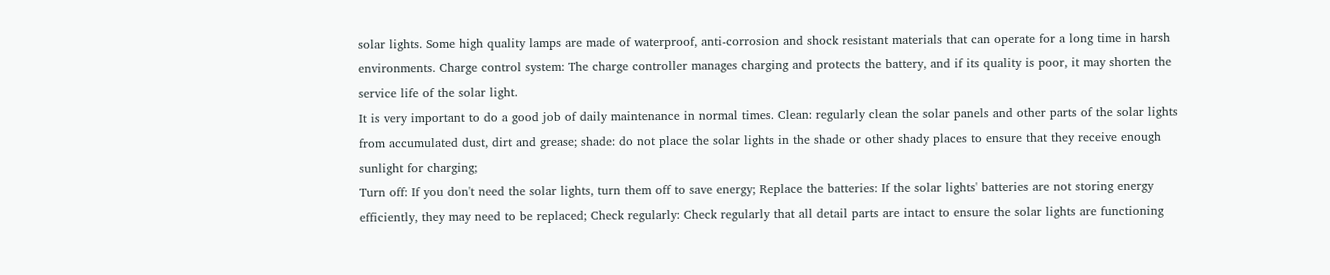solar lights. Some high quality lamps are made of waterproof, anti-corrosion and shock resistant materials that can operate for a long time in harsh environments. Charge control system: The charge controller manages charging and protects the battery, and if its quality is poor, it may shorten the service life of the solar light.
It is very important to do a good job of daily maintenance in normal times. Clean: regularly clean the solar panels and other parts of the solar lights from accumulated dust, dirt and grease; shade: do not place the solar lights in the shade or other shady places to ensure that they receive enough sunlight for charging;
Turn off: If you don't need the solar lights, turn them off to save energy; Replace the batteries: If the solar lights' batteries are not storing energy efficiently, they may need to be replaced; Check regularly: Check regularly that all detail parts are intact to ensure the solar lights are functioning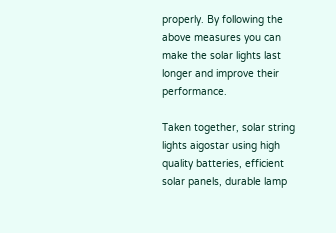properly. By following the above measures you can make the solar lights last longer and improve their performance.

Taken together, solar string lights aigostar using high quality batteries, efficient solar panels, durable lamp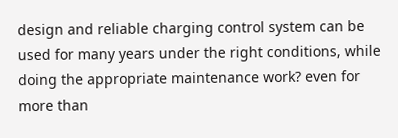design and reliable charging control system can be used for many years under the right conditions, while doing the appropriate maintenance work? even for more than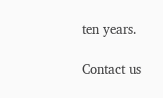ten years.

Contact us